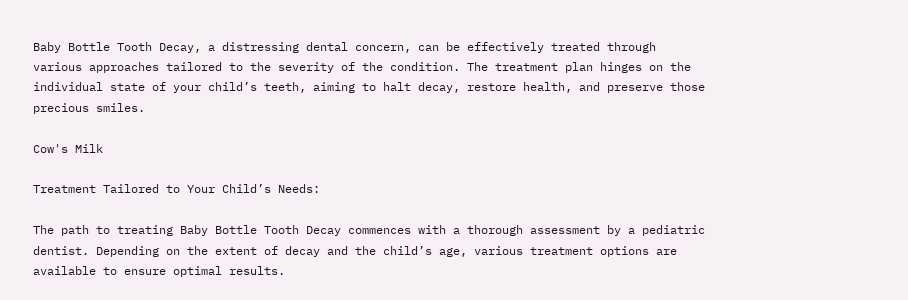Baby Bottle Tooth Decay, a distressing dental concern, can be effectively treated through various approaches tailored to the severity of the condition. The treatment plan hinges on the individual state of your child’s teeth, aiming to halt decay, restore health, and preserve those precious smiles.

Cow's Milk

Treatment Tailored to Your Child’s Needs:

The path to treating Baby Bottle Tooth Decay commences with a thorough assessment by a pediatric dentist. Depending on the extent of decay and the child’s age, various treatment options are available to ensure optimal results.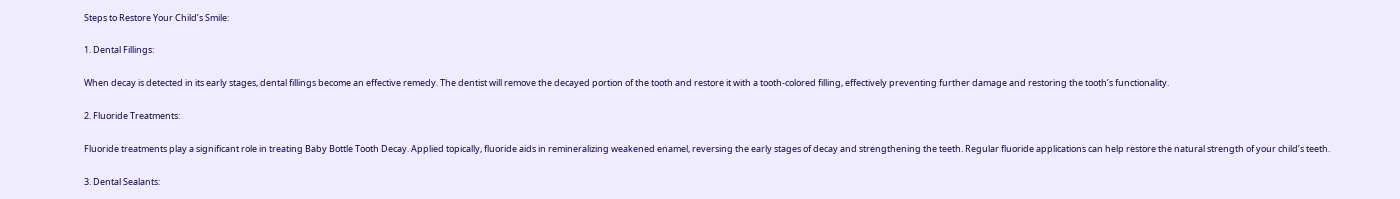Steps to Restore Your Child’s Smile:

1. Dental Fillings:

When decay is detected in its early stages, dental fillings become an effective remedy. The dentist will remove the decayed portion of the tooth and restore it with a tooth-colored filling, effectively preventing further damage and restoring the tooth’s functionality.

2. Fluoride Treatments:

Fluoride treatments play a significant role in treating Baby Bottle Tooth Decay. Applied topically, fluoride aids in remineralizing weakened enamel, reversing the early stages of decay and strengthening the teeth. Regular fluoride applications can help restore the natural strength of your child’s teeth.

3. Dental Sealants: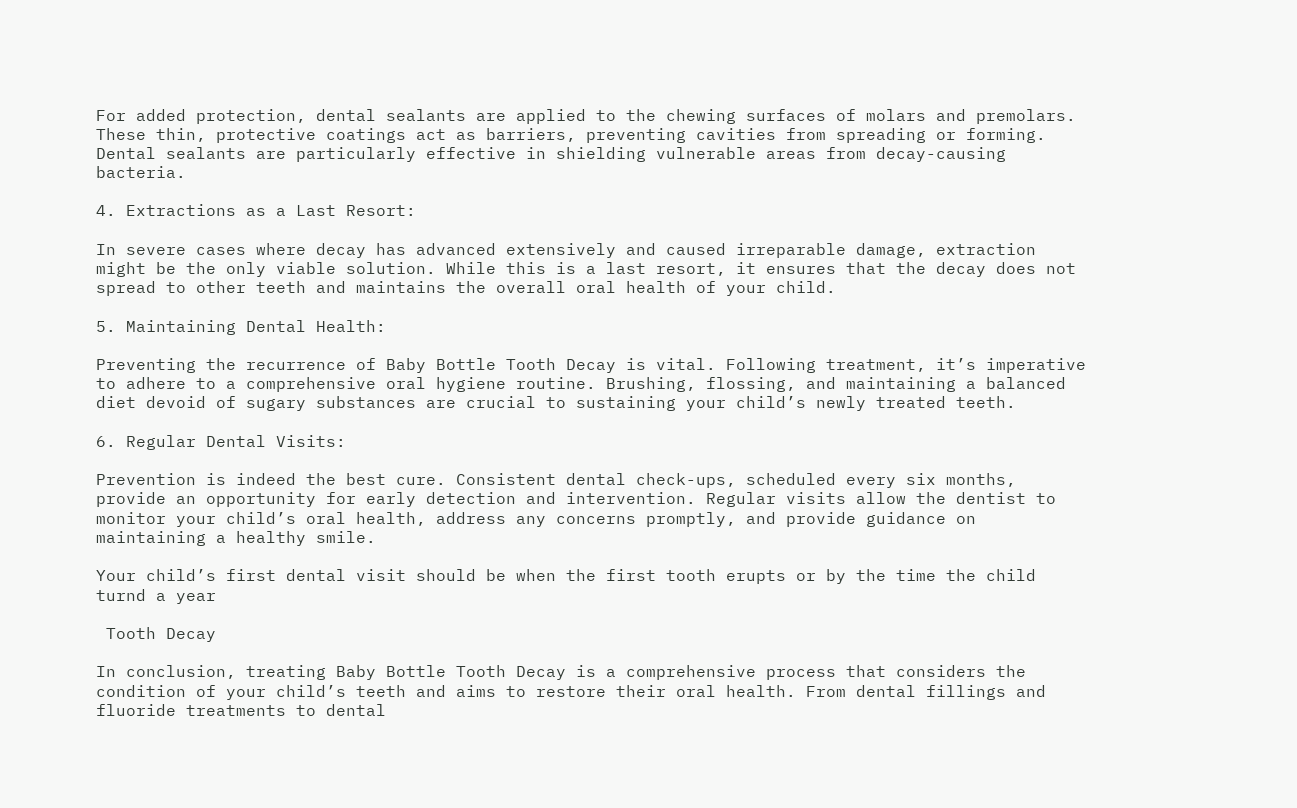For added protection, dental sealants are applied to the chewing surfaces of molars and premolars. These thin, protective coatings act as barriers, preventing cavities from spreading or forming. Dental sealants are particularly effective in shielding vulnerable areas from decay-causing bacteria.

4. Extractions as a Last Resort:

In severe cases where decay has advanced extensively and caused irreparable damage, extraction might be the only viable solution. While this is a last resort, it ensures that the decay does not spread to other teeth and maintains the overall oral health of your child.

5. Maintaining Dental Health:

Preventing the recurrence of Baby Bottle Tooth Decay is vital. Following treatment, it’s imperative to adhere to a comprehensive oral hygiene routine. Brushing, flossing, and maintaining a balanced diet devoid of sugary substances are crucial to sustaining your child’s newly treated teeth.

6. Regular Dental Visits:

Prevention is indeed the best cure. Consistent dental check-ups, scheduled every six months, provide an opportunity for early detection and intervention. Regular visits allow the dentist to monitor your child’s oral health, address any concerns promptly, and provide guidance on maintaining a healthy smile.

Your child’s first dental visit should be when the first tooth erupts or by the time the child turnd a year

 Tooth Decay

In conclusion, treating Baby Bottle Tooth Decay is a comprehensive process that considers the condition of your child’s teeth and aims to restore their oral health. From dental fillings and fluoride treatments to dental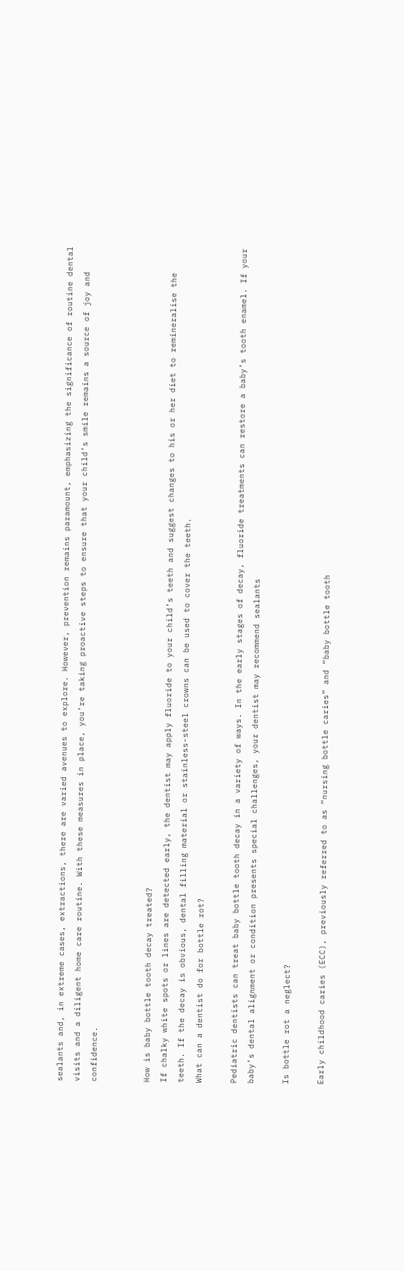sealants and, in extreme cases, extractions, there are varied avenues to explore. However, prevention remains paramount, emphasizing the significance of routine dental visits and a diligent home care routine. With these measures in place, you’re taking proactive steps to ensure that your child’s smile remains a source of joy and confidence.


How is baby bottle tooth decay treated?
If chalky white spots or lines are detected early, the dentist may apply fluoride to your child’s teeth and suggest changes to his or her diet to remineralise the teeth. If the decay is obvious, dental filling material or stainless-steel crowns can be used to cover the teeth.
What can a dentist do for bottle rot?

Pediatric dentists can treat baby bottle tooth decay in a variety of ways. In the early stages of decay, fluoride treatments can restore a baby’s tooth enamel. If your baby’s dental alignment or condition presents special challenges, your dentist may recommend sealants

Is bottle rot a neglect?

Early childhood caries (ECC), previously referred to as “nursing bottle caries” and “baby bottle tooth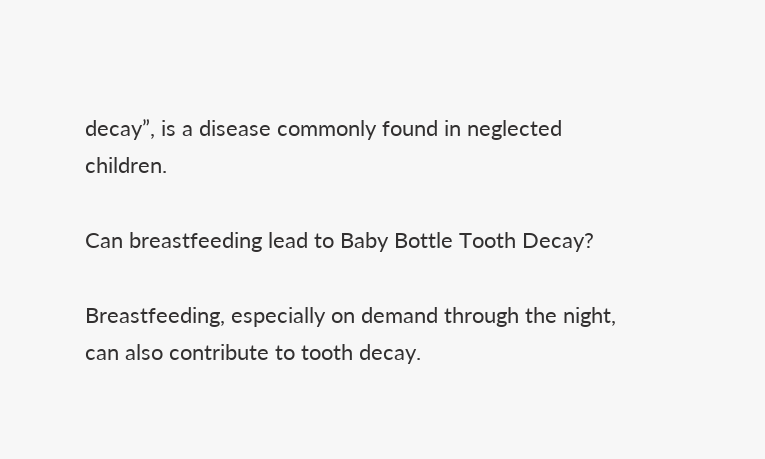decay”, is a disease commonly found in neglected children.

Can breastfeeding lead to Baby Bottle Tooth Decay?

Breastfeeding, especially on demand through the night, can also contribute to tooth decay.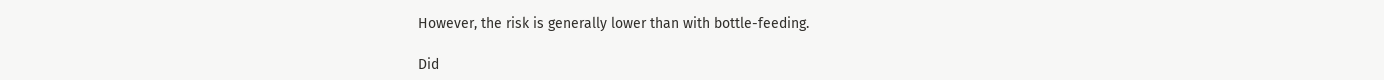However, the risk is generally lower than with bottle-feeding.

Did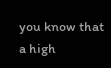you know that a high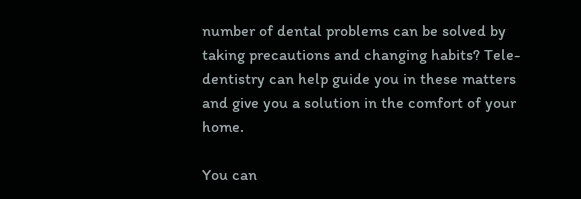number of dental problems can be solved by taking precautions and changing habits? Tele-dentistry can help guide you in these matters and give you a solution in the comfort of your home.

You can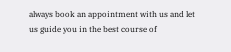always book an appointment with us and let us guide you in the best course of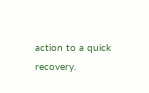action to a quick recovery.